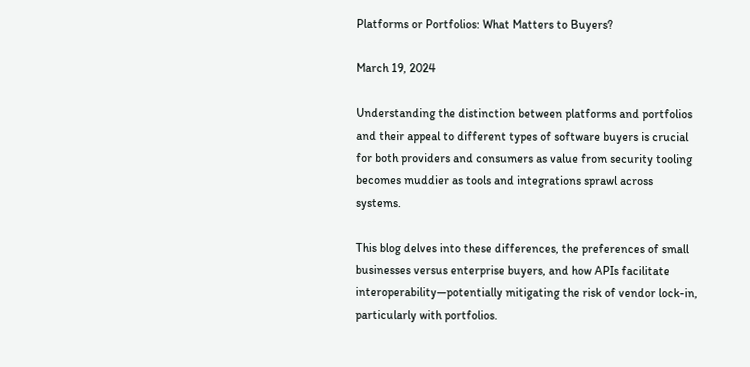Platforms or Portfolios: What Matters to Buyers?

March 19, 2024

Understanding the distinction between platforms and portfolios and their appeal to different types of software buyers is crucial for both providers and consumers as value from security tooling becomes muddier as tools and integrations sprawl across systems.

This blog delves into these differences, the preferences of small businesses versus enterprise buyers, and how APIs facilitate interoperability—potentially mitigating the risk of vendor lock-in, particularly with portfolios.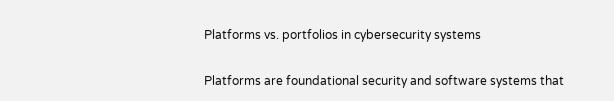Platforms vs. portfolios in cybersecurity systems

Platforms are foundational security and software systems that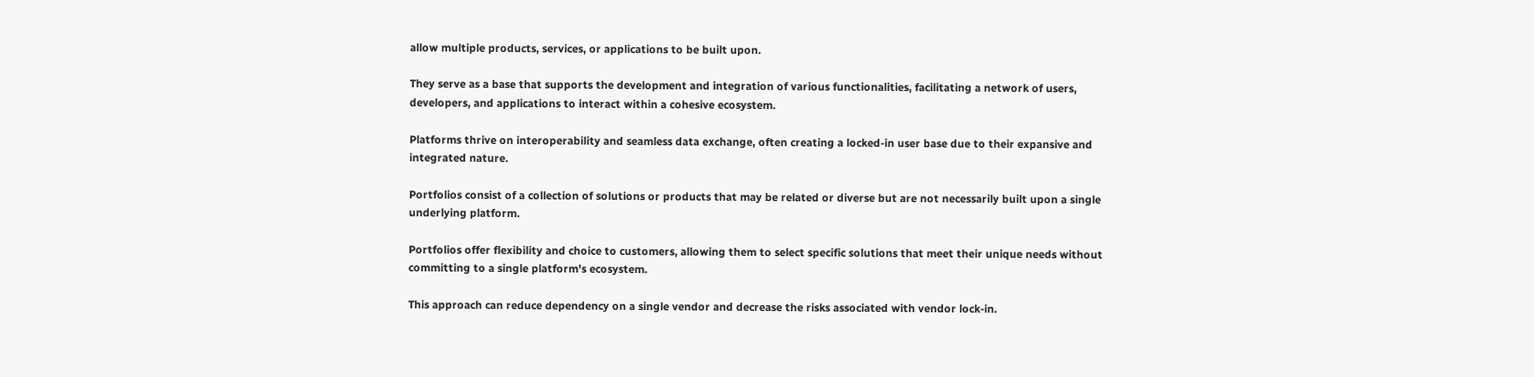allow multiple products, services, or applications to be built upon.

They serve as a base that supports the development and integration of various functionalities, facilitating a network of users, developers, and applications to interact within a cohesive ecosystem.

Platforms thrive on interoperability and seamless data exchange, often creating a locked-in user base due to their expansive and integrated nature.

Portfolios consist of a collection of solutions or products that may be related or diverse but are not necessarily built upon a single underlying platform.

Portfolios offer flexibility and choice to customers, allowing them to select specific solutions that meet their unique needs without committing to a single platform's ecosystem.

This approach can reduce dependency on a single vendor and decrease the risks associated with vendor lock-in.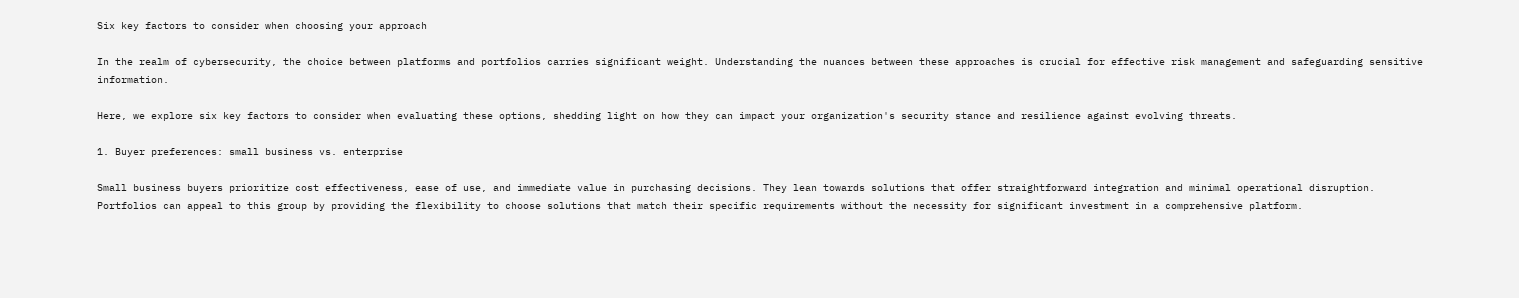Six key factors to consider when choosing your approach

In the realm of cybersecurity, the choice between platforms and portfolios carries significant weight. Understanding the nuances between these approaches is crucial for effective risk management and safeguarding sensitive information.

Here, we explore six key factors to consider when evaluating these options, shedding light on how they can impact your organization's security stance and resilience against evolving threats.

1. Buyer preferences: small business vs. enterprise

Small business buyers prioritize cost effectiveness, ease of use, and immediate value in purchasing decisions. They lean towards solutions that offer straightforward integration and minimal operational disruption. Portfolios can appeal to this group by providing the flexibility to choose solutions that match their specific requirements without the necessity for significant investment in a comprehensive platform.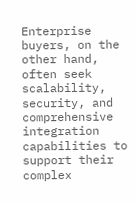Enterprise buyers, on the other hand, often seek scalability, security, and comprehensive integration capabilities to support their complex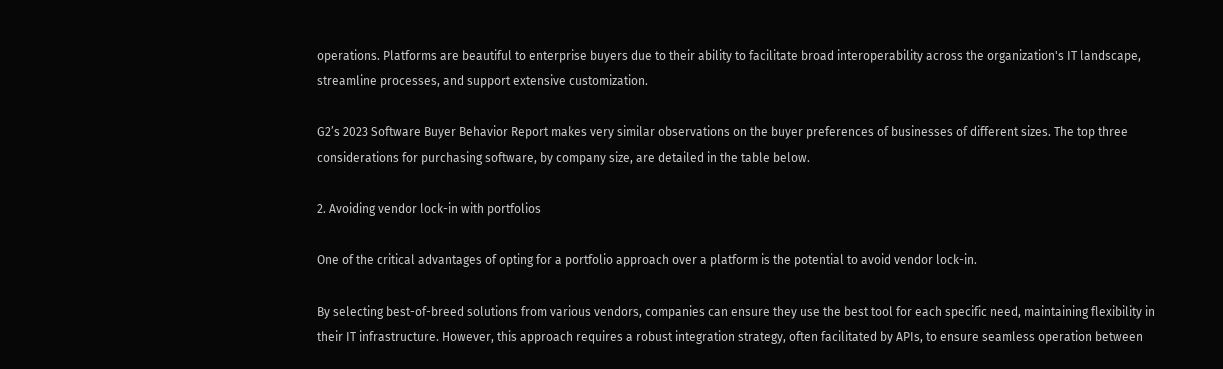operations. Platforms are beautiful to enterprise buyers due to their ability to facilitate broad interoperability across the organization's IT landscape, streamline processes, and support extensive customization.

G2’s 2023 Software Buyer Behavior Report makes very similar observations on the buyer preferences of businesses of different sizes. The top three considerations for purchasing software, by company size, are detailed in the table below.

2. Avoiding vendor lock-in with portfolios

One of the critical advantages of opting for a portfolio approach over a platform is the potential to avoid vendor lock-in.

By selecting best-of-breed solutions from various vendors, companies can ensure they use the best tool for each specific need, maintaining flexibility in their IT infrastructure. However, this approach requires a robust integration strategy, often facilitated by APIs, to ensure seamless operation between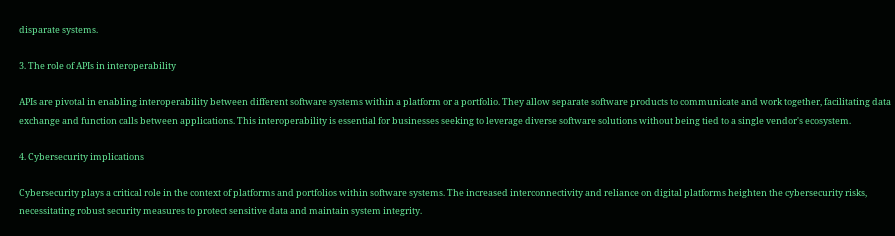disparate systems.

3. The role of APIs in interoperability

APIs are pivotal in enabling interoperability between different software systems within a platform or a portfolio. They allow separate software products to communicate and work together, facilitating data exchange and function calls between applications. This interoperability is essential for businesses seeking to leverage diverse software solutions without being tied to a single vendor's ecosystem.

4. Cybersecurity implications

Cybersecurity plays a critical role in the context of platforms and portfolios within software systems. The increased interconnectivity and reliance on digital platforms heighten the cybersecurity risks, necessitating robust security measures to protect sensitive data and maintain system integrity.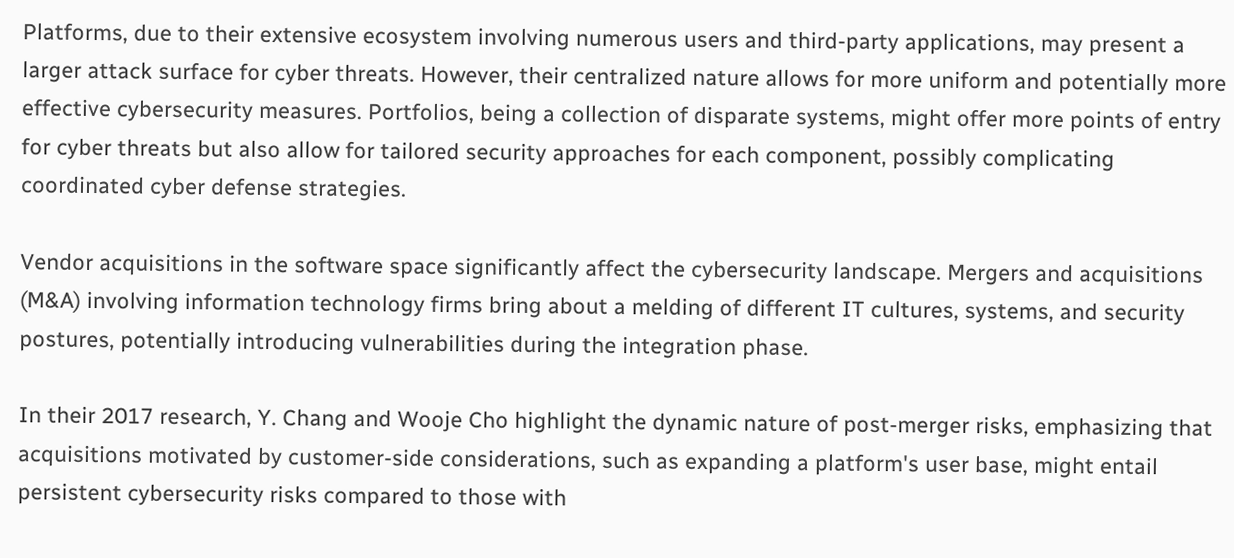Platforms, due to their extensive ecosystem involving numerous users and third-party applications, may present a larger attack surface for cyber threats. However, their centralized nature allows for more uniform and potentially more effective cybersecurity measures. Portfolios, being a collection of disparate systems, might offer more points of entry for cyber threats but also allow for tailored security approaches for each component, possibly complicating coordinated cyber defense strategies.

Vendor acquisitions in the software space significantly affect the cybersecurity landscape. Mergers and acquisitions (M&A) involving information technology firms bring about a melding of different IT cultures, systems, and security postures, potentially introducing vulnerabilities during the integration phase.

In their 2017 research, Y. Chang and Wooje Cho highlight the dynamic nature of post-merger risks, emphasizing that acquisitions motivated by customer-side considerations, such as expanding a platform's user base, might entail persistent cybersecurity risks compared to those with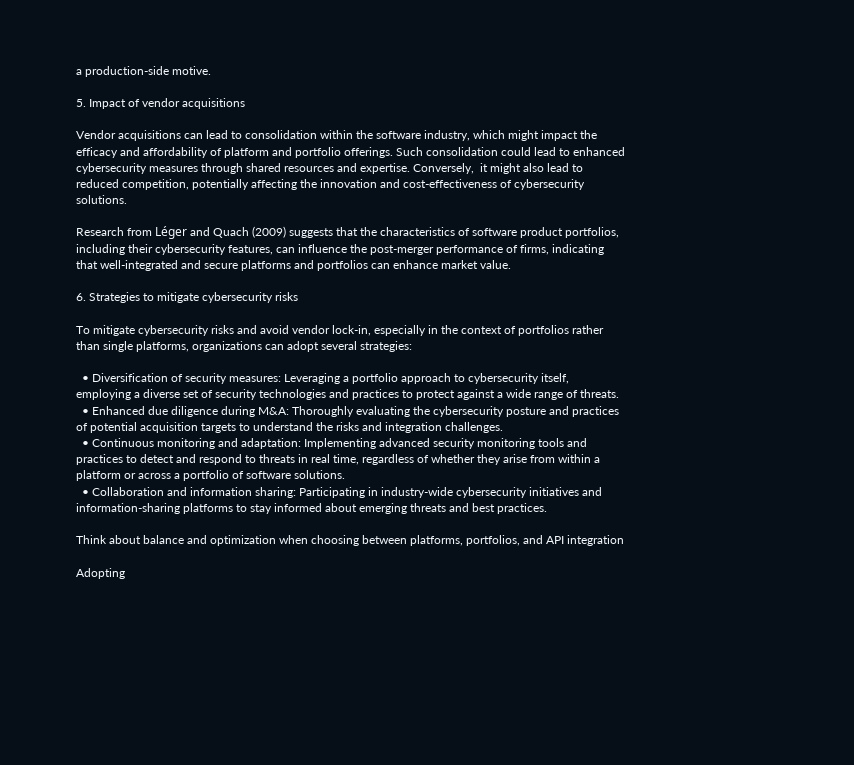a production-side motive.

5. Impact of vendor acquisitions

Vendor acquisitions can lead to consolidation within the software industry, which might impact the efficacy and affordability of platform and portfolio offerings. Such consolidation could lead to enhanced cybersecurity measures through shared resources and expertise. Conversely,  it might also lead to reduced competition, potentially affecting the innovation and cost-effectiveness of cybersecurity solutions.

Research from Léger and Quach (2009) suggests that the characteristics of software product portfolios, including their cybersecurity features, can influence the post-merger performance of firms, indicating that well-integrated and secure platforms and portfolios can enhance market value.

6. Strategies to mitigate cybersecurity risks

To mitigate cybersecurity risks and avoid vendor lock-in, especially in the context of portfolios rather than single platforms, organizations can adopt several strategies:

  • Diversification of security measures: Leveraging a portfolio approach to cybersecurity itself, employing a diverse set of security technologies and practices to protect against a wide range of threats.
  • Enhanced due diligence during M&A: Thoroughly evaluating the cybersecurity posture and practices of potential acquisition targets to understand the risks and integration challenges.
  • Continuous monitoring and adaptation: Implementing advanced security monitoring tools and practices to detect and respond to threats in real time, regardless of whether they arise from within a platform or across a portfolio of software solutions.
  • Collaboration and information sharing: Participating in industry-wide cybersecurity initiatives and information-sharing platforms to stay informed about emerging threats and best practices.

Think about balance and optimization when choosing between platforms, portfolios, and API integration

Adopting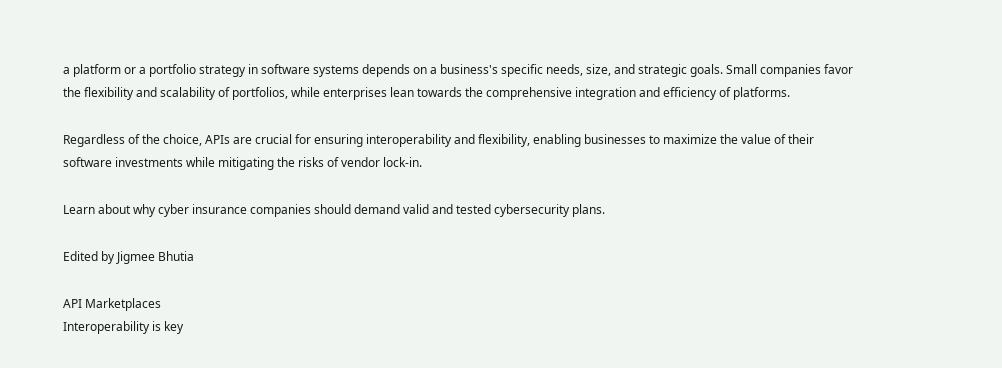a platform or a portfolio strategy in software systems depends on a business's specific needs, size, and strategic goals. Small companies favor the flexibility and scalability of portfolios, while enterprises lean towards the comprehensive integration and efficiency of platforms.

Regardless of the choice, APIs are crucial for ensuring interoperability and flexibility, enabling businesses to maximize the value of their software investments while mitigating the risks of vendor lock-in.

Learn about why cyber insurance companies should demand valid and tested cybersecurity plans.

Edited by Jigmee Bhutia

API Marketplaces
Interoperability is key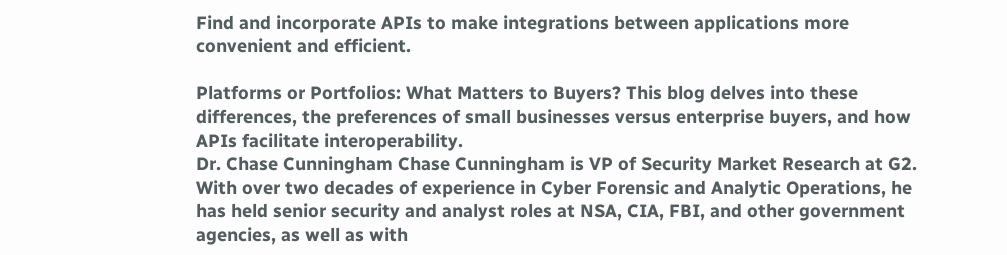Find and incorporate APIs to make integrations between applications more convenient and efficient.

Platforms or Portfolios: What Matters to Buyers? This blog delves into these differences, the preferences of small businesses versus enterprise buyers, and how APIs facilitate interoperability.
Dr. Chase Cunningham Chase Cunningham is VP of Security Market Research at G2. With over two decades of experience in Cyber Forensic and Analytic Operations, he has held senior security and analyst roles at NSA, CIA, FBI, and other government agencies, as well as with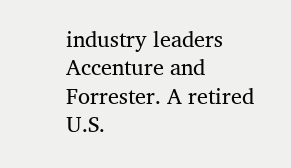industry leaders Accenture and Forrester. A retired U.S.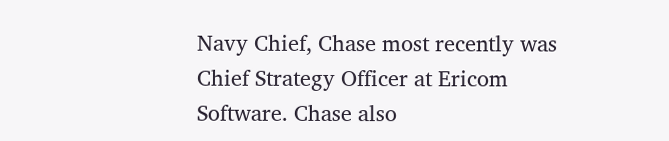Navy Chief, Chase most recently was Chief Strategy Officer at Ericom Software. Chase also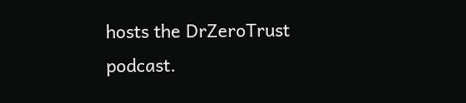hosts the DrZeroTrust podcast.